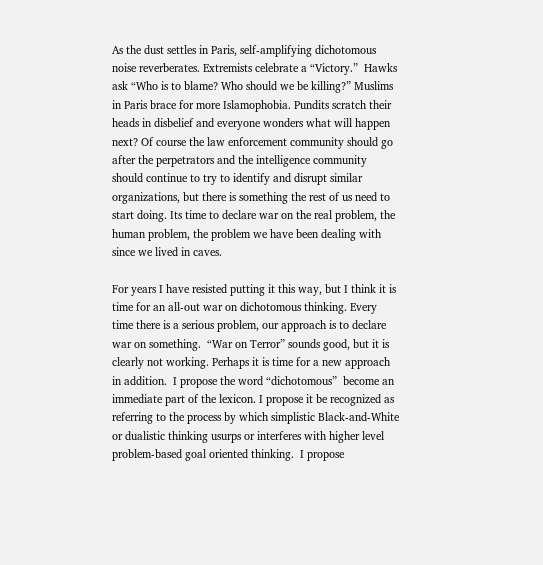As the dust settles in Paris, self-amplifying dichotomous noise reverberates. Extremists celebrate a “Victory.”  Hawks ask “Who is to blame? Who should we be killing?” Muslims in Paris brace for more Islamophobia. Pundits scratch their heads in disbelief and everyone wonders what will happen next? Of course the law enforcement community should go after the perpetrators and the intelligence community should continue to try to identify and disrupt similar organizations, but there is something the rest of us need to start doing. Its time to declare war on the real problem, the human problem, the problem we have been dealing with since we lived in caves.

For years I have resisted putting it this way, but I think it is time for an all-out war on dichotomous thinking. Every time there is a serious problem, our approach is to declare war on something.  “War on Terror” sounds good, but it is clearly not working. Perhaps it is time for a new approach in addition.  I propose the word “dichotomous”  become an immediate part of the lexicon. I propose it be recognized as referring to the process by which simplistic Black-and-White or dualistic thinking usurps or interferes with higher level problem-based goal oriented thinking.  I propose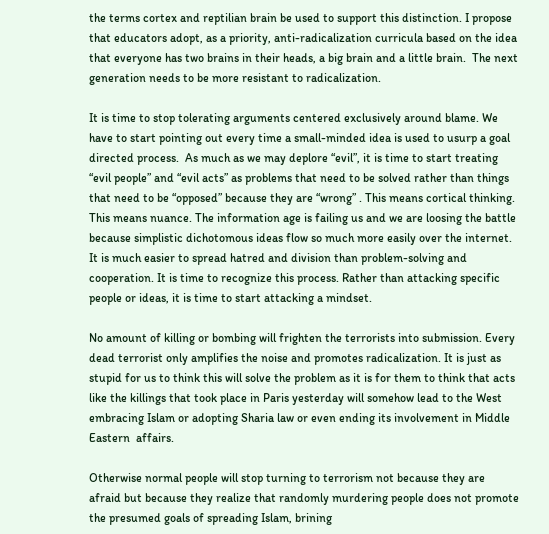the terms cortex and reptilian brain be used to support this distinction. I propose that educators adopt, as a priority, anti-radicalization curricula based on the idea that everyone has two brains in their heads, a big brain and a little brain.  The next generation needs to be more resistant to radicalization.

It is time to stop tolerating arguments centered exclusively around blame. We have to start pointing out every time a small-minded idea is used to usurp a goal directed process.  As much as we may deplore “evil”, it is time to start treating “evil people” and “evil acts” as problems that need to be solved rather than things that need to be “opposed” because they are “wrong” . This means cortical thinking. This means nuance. The information age is failing us and we are loosing the battle because simplistic dichotomous ideas flow so much more easily over the internet. It is much easier to spread hatred and division than problem-solving and cooperation. It is time to recognize this process. Rather than attacking specific people or ideas, it is time to start attacking a mindset.

No amount of killing or bombing will frighten the terrorists into submission. Every dead terrorist only amplifies the noise and promotes radicalization. It is just as stupid for us to think this will solve the problem as it is for them to think that acts like the killings that took place in Paris yesterday will somehow lead to the West embracing Islam or adopting Sharia law or even ending its involvement in Middle Eastern  affairs.

Otherwise normal people will stop turning to terrorism not because they are afraid but because they realize that randomly murdering people does not promote the presumed goals of spreading Islam, brining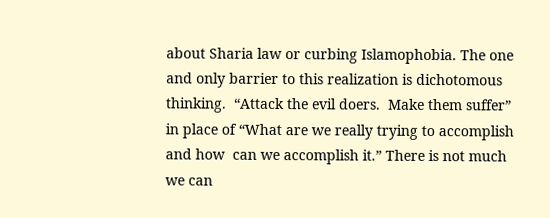about Sharia law or curbing Islamophobia. The one and only barrier to this realization is dichotomous thinking.  “Attack the evil doers.  Make them suffer” in place of “What are we really trying to accomplish and how  can we accomplish it.” There is not much we can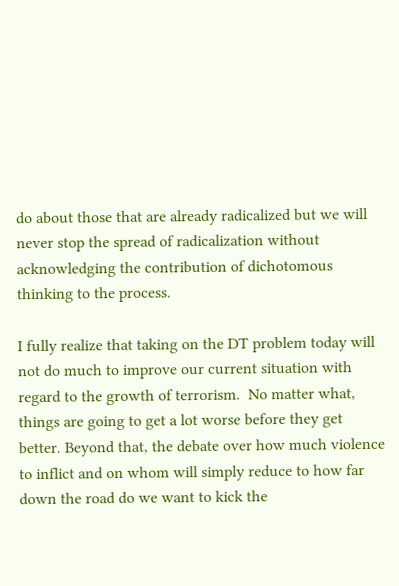do about those that are already radicalized but we will never stop the spread of radicalization without acknowledging the contribution of dichotomous thinking to the process.

I fully realize that taking on the DT problem today will not do much to improve our current situation with regard to the growth of terrorism.  No matter what, things are going to get a lot worse before they get better. Beyond that, the debate over how much violence to inflict and on whom will simply reduce to how far down the road do we want to kick the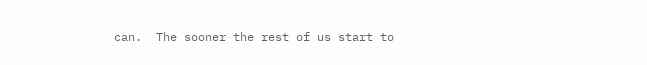can.  The sooner the rest of us start to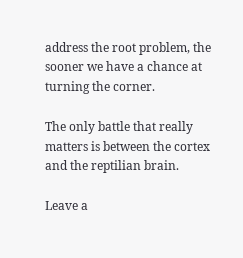address the root problem, the sooner we have a chance at turning the corner.

The only battle that really matters is between the cortex and the reptilian brain.

Leave a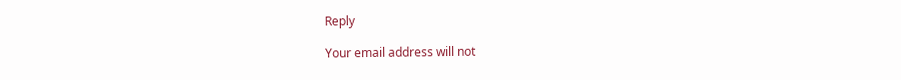Reply

Your email address will not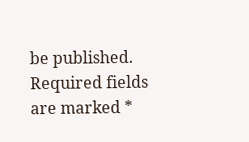be published. Required fields are marked *